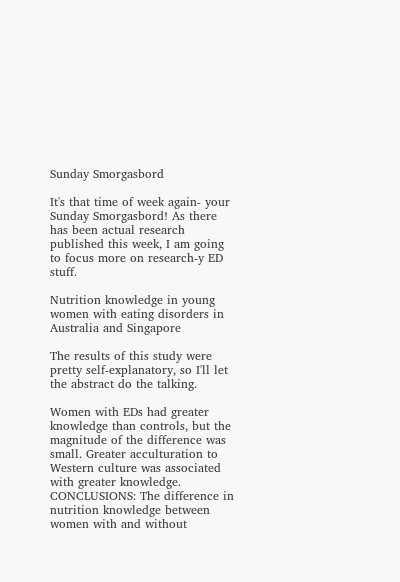Sunday Smorgasbord

It's that time of week again- your Sunday Smorgasbord! As there has been actual research published this week, I am going to focus more on research-y ED stuff.

Nutrition knowledge in young women with eating disorders in Australia and Singapore

The results of this study were pretty self-explanatory, so I'll let the abstract do the talking.

Women with EDs had greater knowledge than controls, but the magnitude of the difference was small. Greater acculturation to Western culture was associated with greater knowledge. CONCLUSIONS: The difference in nutrition knowledge between women with and without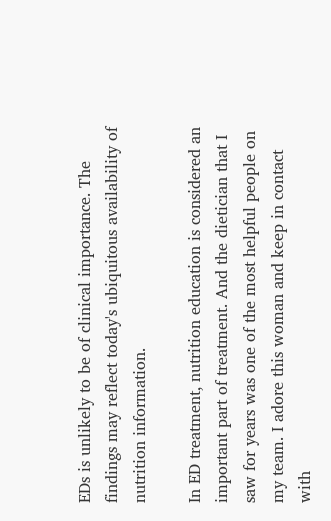EDs is unlikely to be of clinical importance. The findings may reflect today's ubiquitous availability of nutrition information.

In ED treatment, nutrition education is considered an important part of treatment. And the dietician that I saw for years was one of the most helpful people on my team. I adore this woman and keep in contact with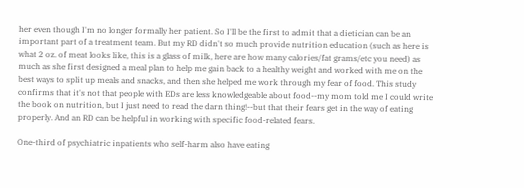her even though I'm no longer formally her patient. So I'll be the first to admit that a dietician can be an important part of a treatment team. But my RD didn't so much provide nutrition education (such as here is what 2 oz. of meat looks like, this is a glass of milk, here are how many calories/fat grams/etc you need) as much as she first designed a meal plan to help me gain back to a healthy weight and worked with me on the best ways to split up meals and snacks, and then she helped me work through my fear of food. This study confirms that it's not that people with EDs are less knowledgeable about food--my mom told me I could write the book on nutrition, but I just need to read the darn thing!--but that their fears get in the way of eating properly. And an RD can be helpful in working with specific food-related fears.

One-third of psychiatric inpatients who self-harm also have eating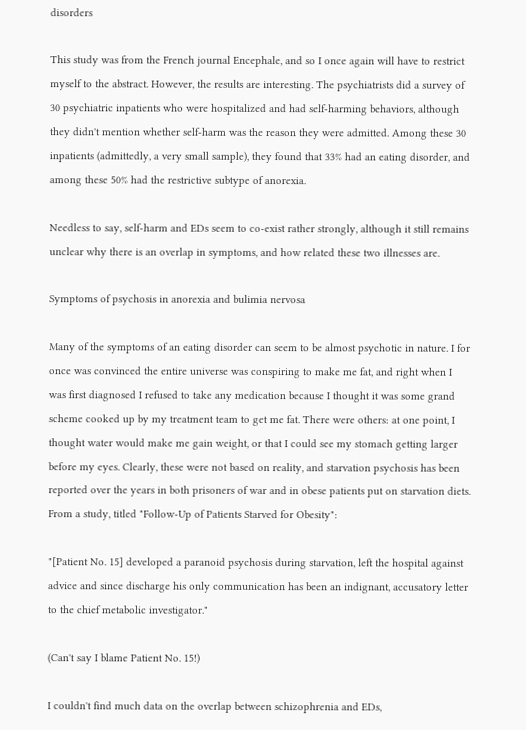disorders

This study was from the French journal Encephale, and so I once again will have to restrict myself to the abstract. However, the results are interesting. The psychiatrists did a survey of 30 psychiatric inpatients who were hospitalized and had self-harming behaviors, although they didn't mention whether self-harm was the reason they were admitted. Among these 30 inpatients (admittedly, a very small sample), they found that 33% had an eating disorder, and among these 50% had the restrictive subtype of anorexia.

Needless to say, self-harm and EDs seem to co-exist rather strongly, although it still remains unclear why there is an overlap in symptoms, and how related these two illnesses are.

Symptoms of psychosis in anorexia and bulimia nervosa

Many of the symptoms of an eating disorder can seem to be almost psychotic in nature. I for once was convinced the entire universe was conspiring to make me fat, and right when I was first diagnosed I refused to take any medication because I thought it was some grand scheme cooked up by my treatment team to get me fat. There were others: at one point, I thought water would make me gain weight, or that I could see my stomach getting larger before my eyes. Clearly, these were not based on reality, and starvation psychosis has been reported over the years in both prisoners of war and in obese patients put on starvation diets. From a study, titled "Follow-Up of Patients Starved for Obesity":

"[Patient No. 15] developed a paranoid psychosis during starvation, left the hospital against advice and since discharge his only communication has been an indignant, accusatory letter to the chief metabolic investigator."

(Can't say I blame Patient No. 15!)

I couldn't find much data on the overlap between schizophrenia and EDs,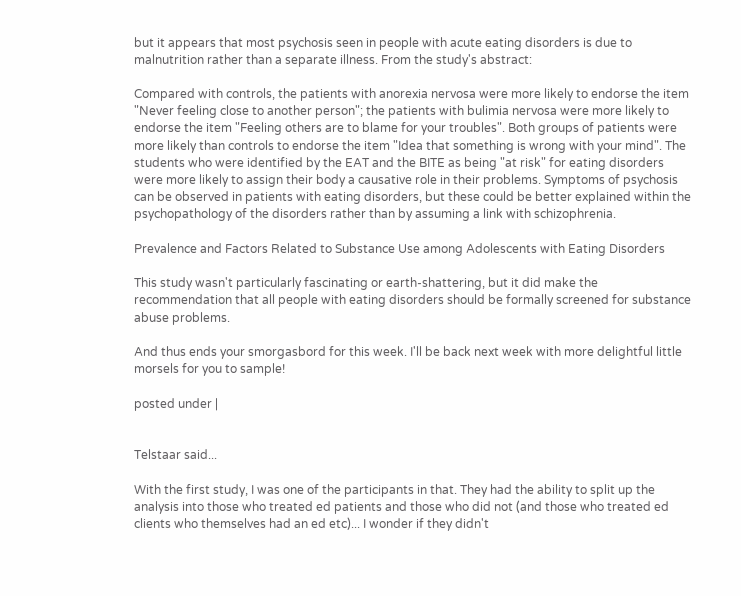but it appears that most psychosis seen in people with acute eating disorders is due to malnutrition rather than a separate illness. From the study's abstract:

Compared with controls, the patients with anorexia nervosa were more likely to endorse the item "Never feeling close to another person"; the patients with bulimia nervosa were more likely to endorse the item "Feeling others are to blame for your troubles". Both groups of patients were more likely than controls to endorse the item "Idea that something is wrong with your mind". The students who were identified by the EAT and the BITE as being "at risk" for eating disorders were more likely to assign their body a causative role in their problems. Symptoms of psychosis can be observed in patients with eating disorders, but these could be better explained within the psychopathology of the disorders rather than by assuming a link with schizophrenia.

Prevalence and Factors Related to Substance Use among Adolescents with Eating Disorders

This study wasn't particularly fascinating or earth-shattering, but it did make the recommendation that all people with eating disorders should be formally screened for substance abuse problems.

And thus ends your smorgasbord for this week. I'll be back next week with more delightful little morsels for you to sample!

posted under |


Telstaar said...

With the first study, I was one of the participants in that. They had the ability to split up the analysis into those who treated ed patients and those who did not (and those who treated ed clients who themselves had an ed etc)... I wonder if they didn't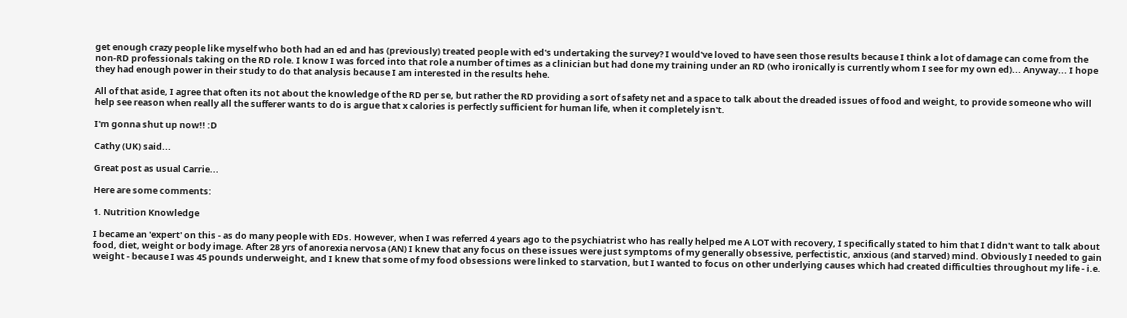get enough crazy people like myself who both had an ed and has (previously) treated people with ed's undertaking the survey? I would've loved to have seen those results because I think a lot of damage can come from the non-RD professionals taking on the RD role. I know I was forced into that role a number of times as a clinician but had done my training under an RD (who ironically is currently whom I see for my own ed)... Anyway... I hope they had enough power in their study to do that analysis because I am interested in the results hehe.

All of that aside, I agree that often its not about the knowledge of the RD per se, but rather the RD providing a sort of safety net and a space to talk about the dreaded issues of food and weight, to provide someone who will help see reason when really all the sufferer wants to do is argue that x calories is perfectly sufficient for human life, when it completely isn't.

I'm gonna shut up now!! :D

Cathy (UK) said...

Great post as usual Carrie...

Here are some comments:

1. Nutrition Knowledge

I became an 'expert' on this - as do many people with EDs. However, when I was referred 4 years ago to the psychiatrist who has really helped me A LOT with recovery, I specifically stated to him that I didn't want to talk about food, diet, weight or body image. After 28 yrs of anorexia nervosa (AN) I knew that any focus on these issues were just symptoms of my generally obsessive, perfectistic, anxious (and starved) mind. Obviously I needed to gain weight - because I was 45 pounds underweight, and I knew that some of my food obsessions were linked to starvation, but I wanted to focus on other underlying causes which had created difficulties throughout my life - i.e.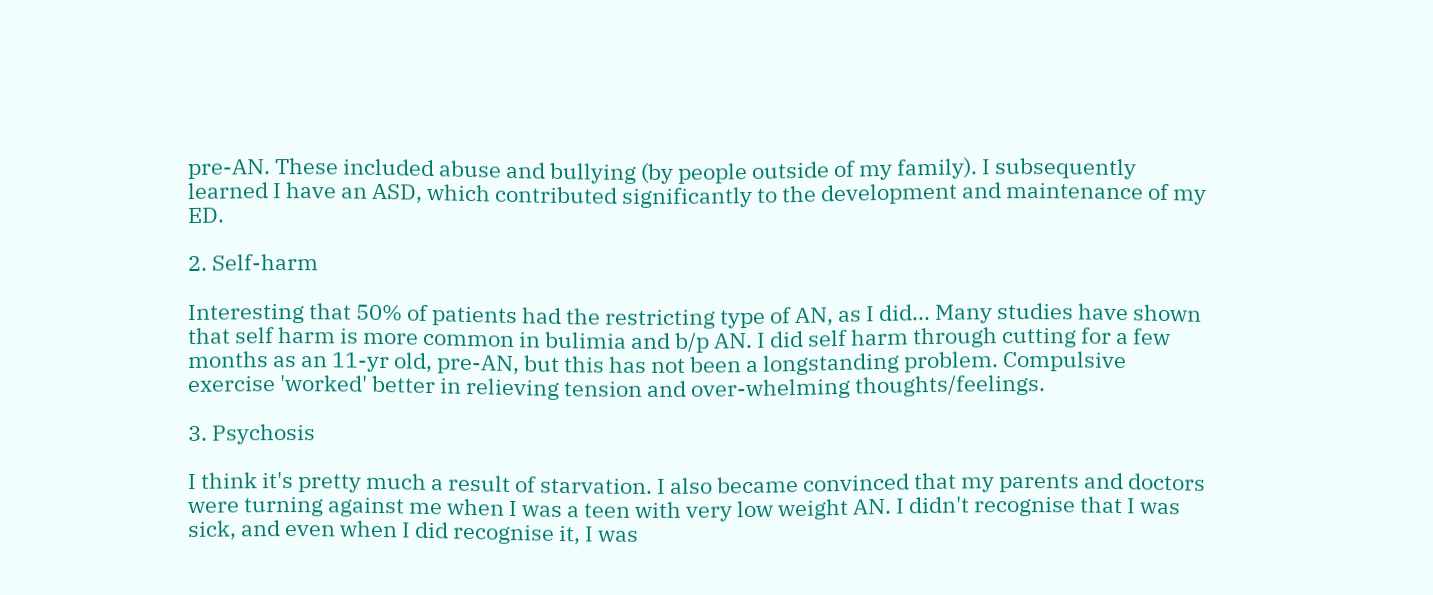pre-AN. These included abuse and bullying (by people outside of my family). I subsequently learned I have an ASD, which contributed significantly to the development and maintenance of my ED.

2. Self-harm

Interesting that 50% of patients had the restricting type of AN, as I did... Many studies have shown that self harm is more common in bulimia and b/p AN. I did self harm through cutting for a few months as an 11-yr old, pre-AN, but this has not been a longstanding problem. Compulsive exercise 'worked' better in relieving tension and over-whelming thoughts/feelings.

3. Psychosis

I think it's pretty much a result of starvation. I also became convinced that my parents and doctors were turning against me when I was a teen with very low weight AN. I didn't recognise that I was sick, and even when I did recognise it, I was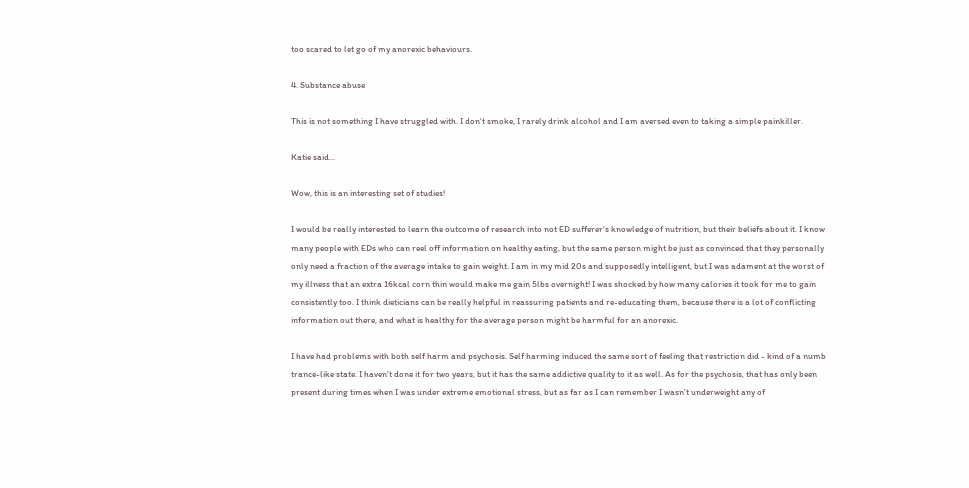too scared to let go of my anorexic behaviours.

4. Substance abuse

This is not something I have struggled with. I don't smoke, I rarely drink alcohol and I am aversed even to taking a simple painkiller.

Katie said...

Wow, this is an interesting set of studies!

I would be really interested to learn the outcome of research into not ED sufferer's knowledge of nutrition, but their beliefs about it. I know many people with EDs who can reel off information on healthy eating, but the same person might be just as convinced that they personally only need a fraction of the average intake to gain weight. I am in my mid 20s and supposedly intelligent, but I was adament at the worst of my illness that an extra 16kcal corn thin would make me gain 5lbs overnight! I was shocked by how many calories it took for me to gain consistently too. I think dieticians can be really helpful in reassuring patients and re-educating them, because there is a lot of conflicting information out there, and what is healthy for the average person might be harmful for an anorexic.

I have had problems with both self harm and psychosis. Self harming induced the same sort of feeling that restriction did - kind of a numb trance-like state. I haven't done it for two years, but it has the same addictive quality to it as well. As for the psychosis, that has only been present during times when I was under extreme emotional stress, but as far as I can remember I wasn't underweight any of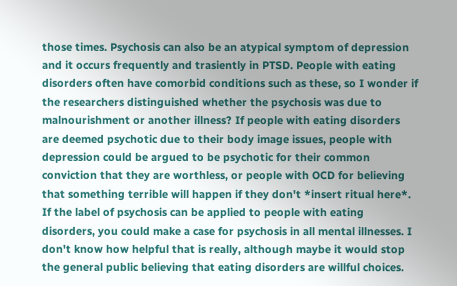those times. Psychosis can also be an atypical symptom of depression and it occurs frequently and trasiently in PTSD. People with eating disorders often have comorbid conditions such as these, so I wonder if the researchers distinguished whether the psychosis was due to malnourishment or another illness? If people with eating disorders are deemed psychotic due to their body image issues, people with depression could be argued to be psychotic for their common conviction that they are worthless, or people with OCD for believing that something terrible will happen if they don't *insert ritual here*. If the label of psychosis can be applied to people with eating disorders, you could make a case for psychosis in all mental illnesses. I don't know how helpful that is really, although maybe it would stop the general public believing that eating disorders are willful choices.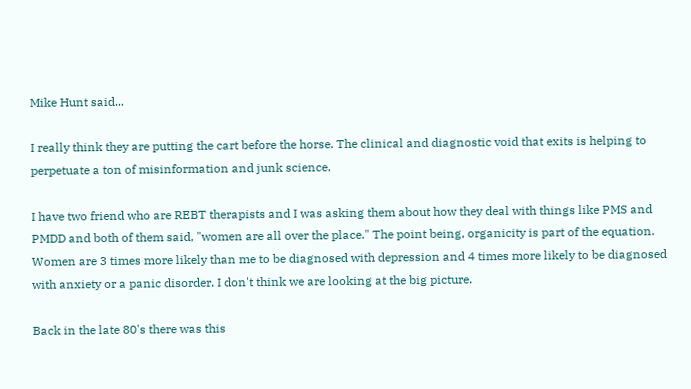Mike Hunt said...

I really think they are putting the cart before the horse. The clinical and diagnostic void that exits is helping to perpetuate a ton of misinformation and junk science.

I have two friend who are REBT therapists and I was asking them about how they deal with things like PMS and PMDD and both of them said, "women are all over the place." The point being, organicity is part of the equation. Women are 3 times more likely than me to be diagnosed with depression and 4 times more likely to be diagnosed with anxiety or a panic disorder. I don't think we are looking at the big picture.

Back in the late 80's there was this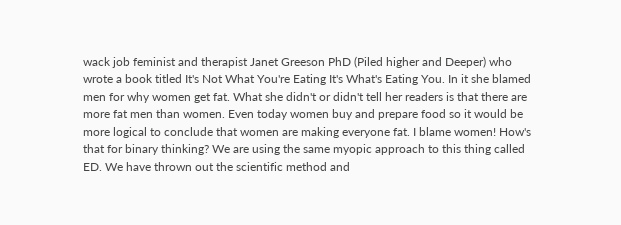wack job feminist and therapist Janet Greeson PhD (Piled higher and Deeper) who wrote a book titled It's Not What You're Eating It's What's Eating You. In it she blamed men for why women get fat. What she didn't or didn't tell her readers is that there are more fat men than women. Even today women buy and prepare food so it would be more logical to conclude that women are making everyone fat. I blame women! How's that for binary thinking? We are using the same myopic approach to this thing called ED. We have thrown out the scientific method and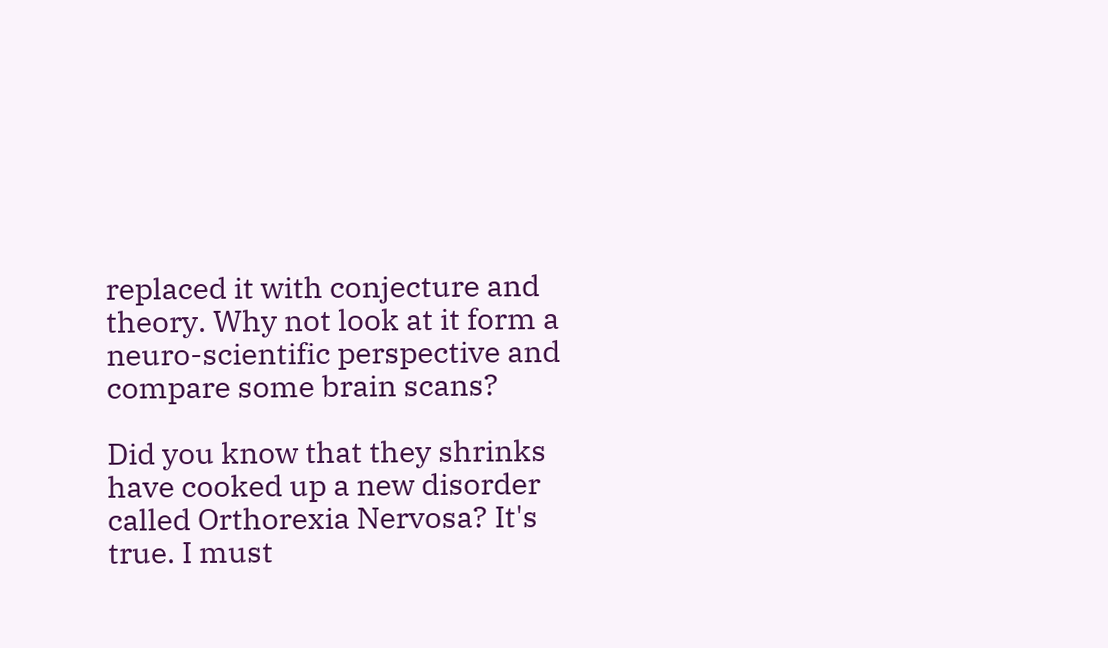replaced it with conjecture and theory. Why not look at it form a neuro-scientific perspective and compare some brain scans?

Did you know that they shrinks have cooked up a new disorder called Orthorexia Nervosa? It's true. I must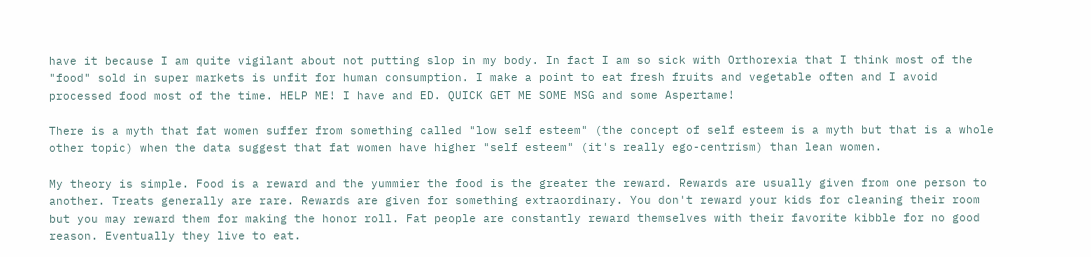have it because I am quite vigilant about not putting slop in my body. In fact I am so sick with Orthorexia that I think most of the "food" sold in super markets is unfit for human consumption. I make a point to eat fresh fruits and vegetable often and I avoid processed food most of the time. HELP ME! I have and ED. QUICK GET ME SOME MSG and some Aspertame!

There is a myth that fat women suffer from something called "low self esteem" (the concept of self esteem is a myth but that is a whole other topic) when the data suggest that fat women have higher "self esteem" (it's really ego-centrism) than lean women.

My theory is simple. Food is a reward and the yummier the food is the greater the reward. Rewards are usually given from one person to another. Treats generally are rare. Rewards are given for something extraordinary. You don't reward your kids for cleaning their room but you may reward them for making the honor roll. Fat people are constantly reward themselves with their favorite kibble for no good reason. Eventually they live to eat.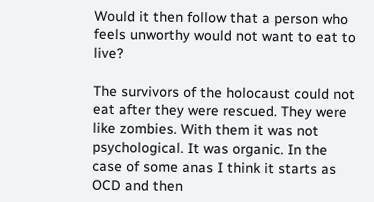Would it then follow that a person who feels unworthy would not want to eat to live?

The survivors of the holocaust could not eat after they were rescued. They were like zombies. With them it was not psychological. It was organic. In the case of some anas I think it starts as OCD and then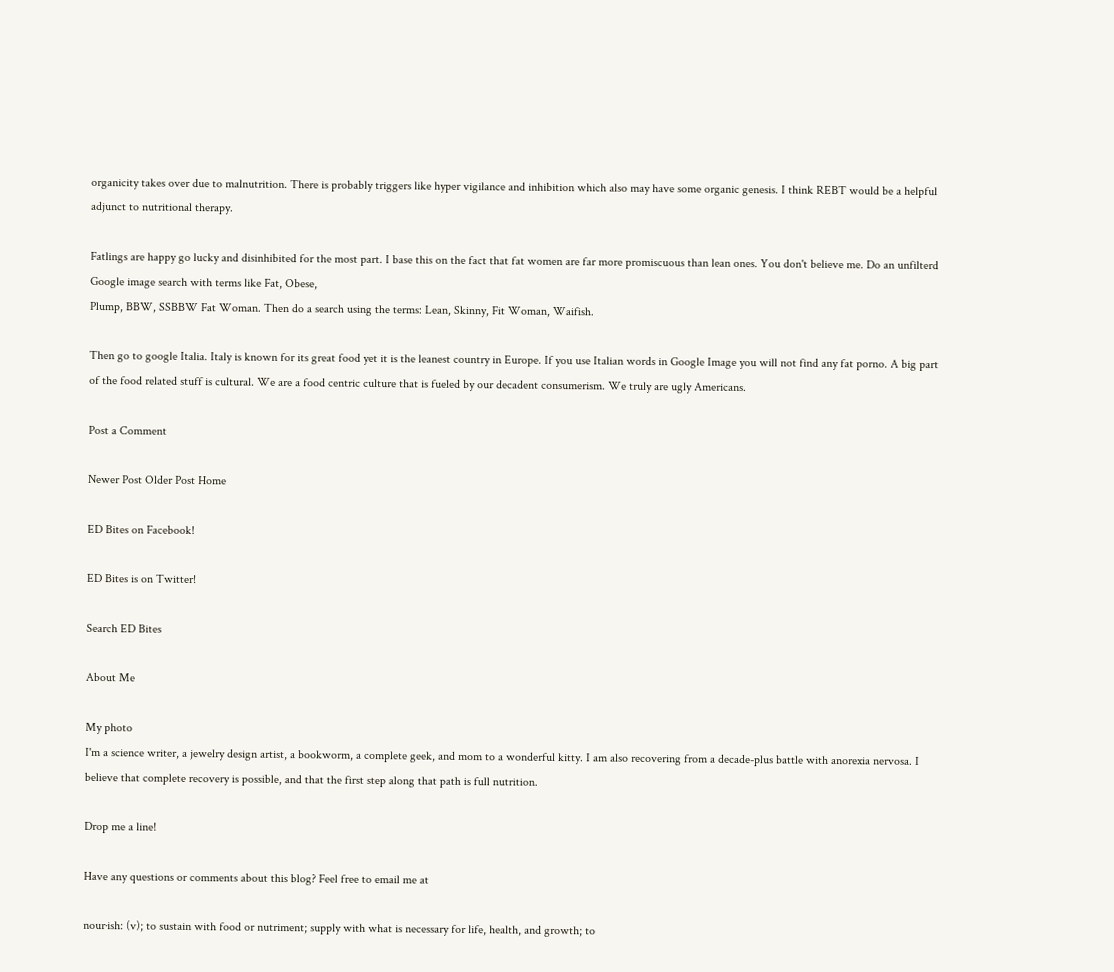organicity takes over due to malnutrition. There is probably triggers like hyper vigilance and inhibition which also may have some organic genesis. I think REBT would be a helpful adjunct to nutritional therapy.

Fatlings are happy go lucky and disinhibited for the most part. I base this on the fact that fat women are far more promiscuous than lean ones. You don't believe me. Do an unfilterd Google image search with terms like Fat, Obese,
Plump, BBW, SSBBW Fat Woman. Then do a search using the terms: Lean, Skinny, Fit Woman, Waifish.

Then go to google Italia. Italy is known for its great food yet it is the leanest country in Europe. If you use Italian words in Google Image you will not find any fat porno. A big part of the food related stuff is cultural. We are a food centric culture that is fueled by our decadent consumerism. We truly are ugly Americans.

Post a Comment

Newer Post Older Post Home

ED Bites on Facebook!

ED Bites is on Twitter!

Search ED Bites

About Me

My photo
I'm a science writer, a jewelry design artist, a bookworm, a complete geek, and mom to a wonderful kitty. I am also recovering from a decade-plus battle with anorexia nervosa. I believe that complete recovery is possible, and that the first step along that path is full nutrition.

Drop me a line!

Have any questions or comments about this blog? Feel free to email me at

nour·ish: (v); to sustain with food or nutriment; supply with what is necessary for life, health, and growth; to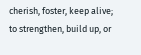cherish, foster, keep alive; to strengthen, build up, or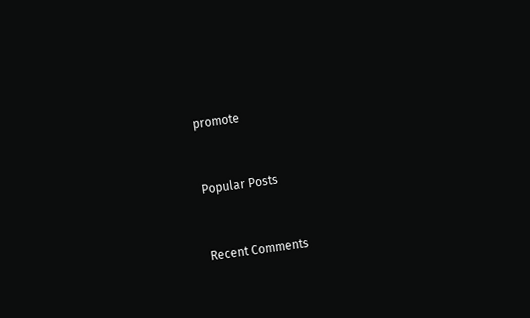promote


Popular Posts


Recent Comments